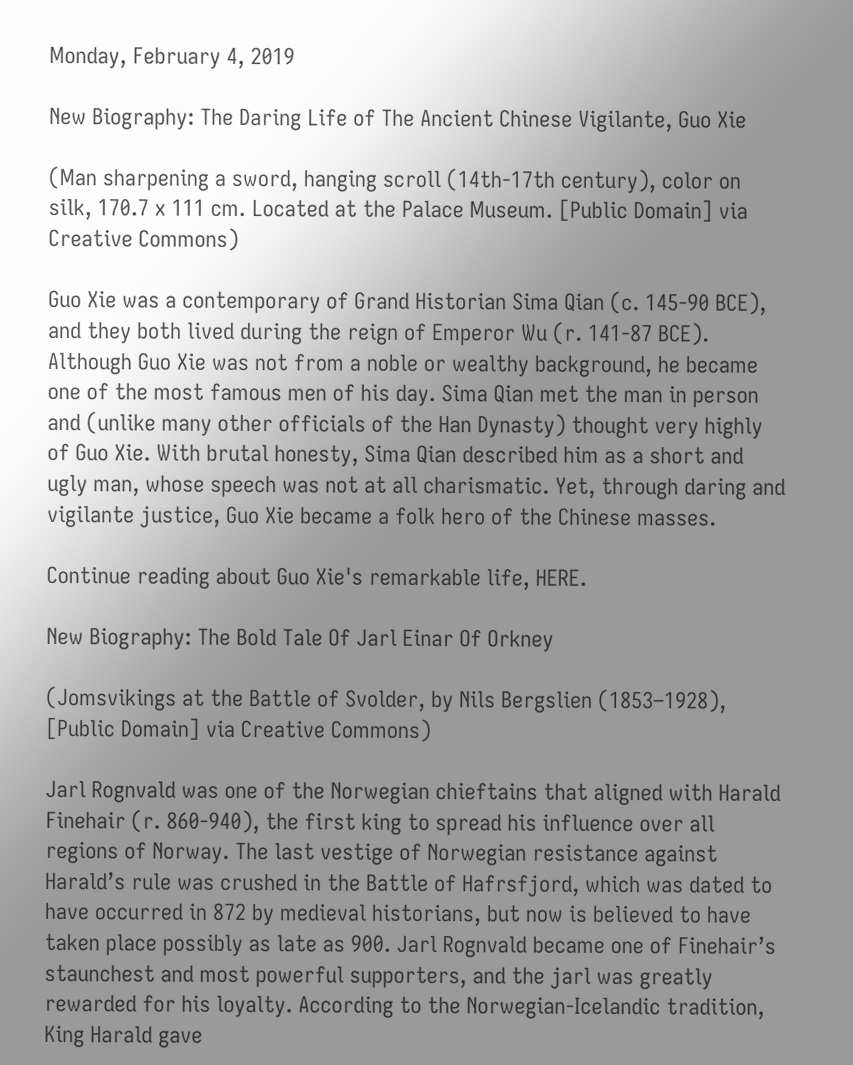Monday, February 4, 2019

New Biography: The Daring Life of The Ancient Chinese Vigilante, Guo Xie

(Man sharpening a sword, hanging scroll (14th-17th century), color on silk, 170.7 x 111 cm. Located at the Palace Museum. [Public Domain] via Creative Commons)

Guo Xie was a contemporary of Grand Historian Sima Qian (c. 145-90 BCE), and they both lived during the reign of Emperor Wu (r. 141-87 BCE). Although Guo Xie was not from a noble or wealthy background, he became one of the most famous men of his day. Sima Qian met the man in person and (unlike many other officials of the Han Dynasty) thought very highly of Guo Xie. With brutal honesty, Sima Qian described him as a short and ugly man, whose speech was not at all charismatic. Yet, through daring and vigilante justice, Guo Xie became a folk hero of the Chinese masses.

Continue reading about Guo Xie's remarkable life, HERE.

New Biography: The Bold Tale Of Jarl Einar Of Orkney

(Jomsvikings at the Battle of Svolder, by Nils Bergslien (1853–1928), [Public Domain] via Creative Commons)

Jarl Rognvald was one of the Norwegian chieftains that aligned with Harald Finehair (r. 860-940), the first king to spread his influence over all regions of Norway. The last vestige of Norwegian resistance against Harald’s rule was crushed in the Battle of Hafrsfjord, which was dated to have occurred in 872 by medieval historians, but now is believed to have taken place possibly as late as 900. Jarl Rognvald became one of Finehair’s staunchest and most powerful supporters, and the jarl was greatly rewarded for his loyalty. According to the Norwegian-Icelandic tradition, King Harald gave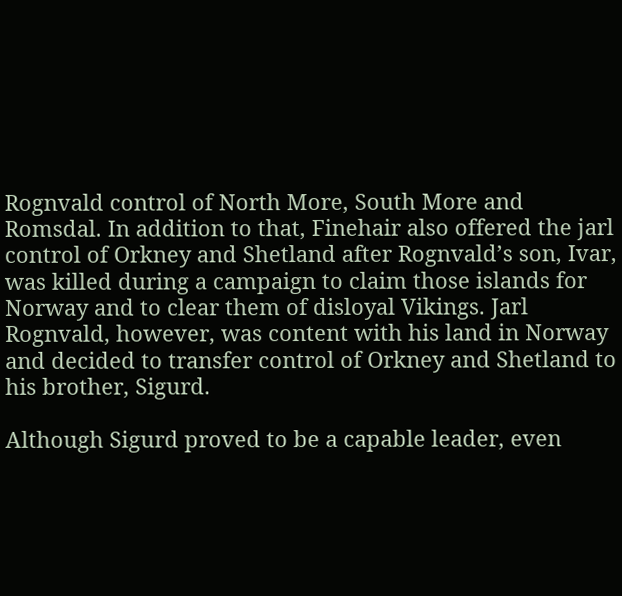Rognvald control of North More, South More and Romsdal. In addition to that, Finehair also offered the jarl control of Orkney and Shetland after Rognvald’s son, Ivar, was killed during a campaign to claim those islands for Norway and to clear them of disloyal Vikings. Jarl Rognvald, however, was content with his land in Norway and decided to transfer control of Orkney and Shetland to his brother, Sigurd.

Although Sigurd proved to be a capable leader, even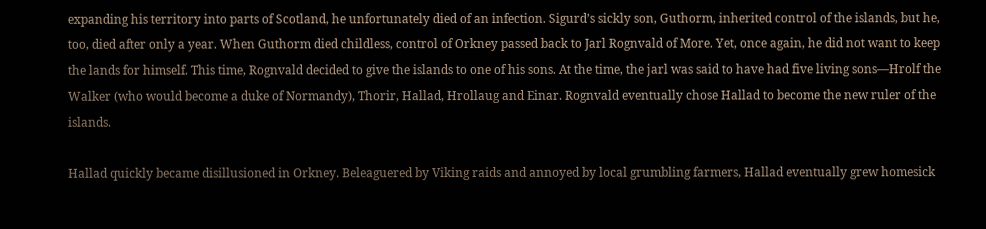expanding his territory into parts of Scotland, he unfortunately died of an infection. Sigurd’s sickly son, Guthorm, inherited control of the islands, but he, too, died after only a year. When Guthorm died childless, control of Orkney passed back to Jarl Rognvald of More. Yet, once again, he did not want to keep the lands for himself. This time, Rognvald decided to give the islands to one of his sons. At the time, the jarl was said to have had five living sons—Hrolf the Walker (who would become a duke of Normandy), Thorir, Hallad, Hrollaug and Einar. Rognvald eventually chose Hallad to become the new ruler of the islands.

Hallad quickly became disillusioned in Orkney. Beleaguered by Viking raids and annoyed by local grumbling farmers, Hallad eventually grew homesick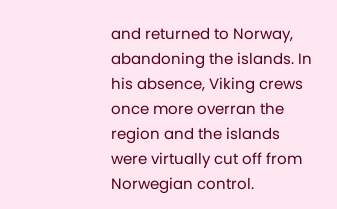and returned to Norway, abandoning the islands. In his absence, Viking crews once more overran the region and the islands were virtually cut off from Norwegian control.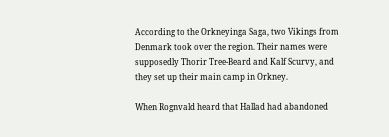According to the Orkneyinga Saga, two Vikings from Denmark took over the region. Their names were supposedly Thorir Tree-Beard and Kalf Scurvy, and they set up their main camp in Orkney.

When Rognvald heard that Hallad had abandoned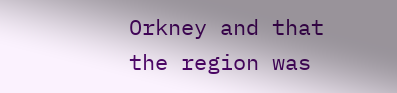Orkney and that the region was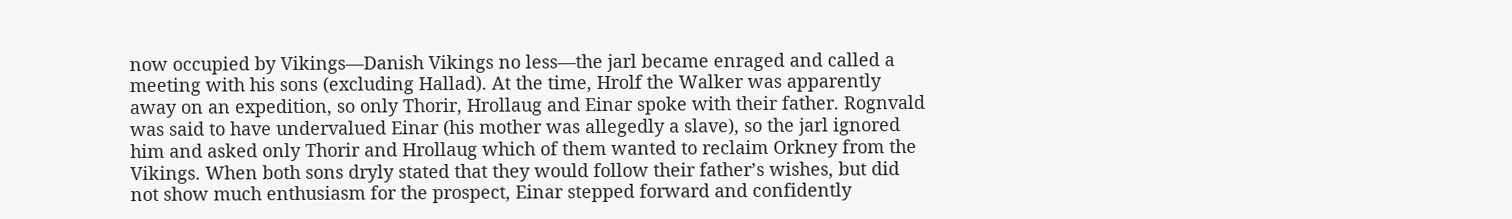now occupied by Vikings—Danish Vikings no less—the jarl became enraged and called a meeting with his sons (excluding Hallad). At the time, Hrolf the Walker was apparently away on an expedition, so only Thorir, Hrollaug and Einar spoke with their father. Rognvald was said to have undervalued Einar (his mother was allegedly a slave), so the jarl ignored him and asked only Thorir and Hrollaug which of them wanted to reclaim Orkney from the Vikings. When both sons dryly stated that they would follow their father’s wishes, but did not show much enthusiasm for the prospect, Einar stepped forward and confidently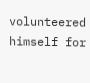volunteered himself for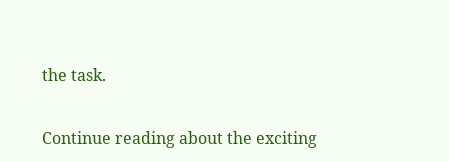the task.

Continue reading about the exciting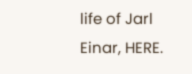life of Jarl Einar, HERE.